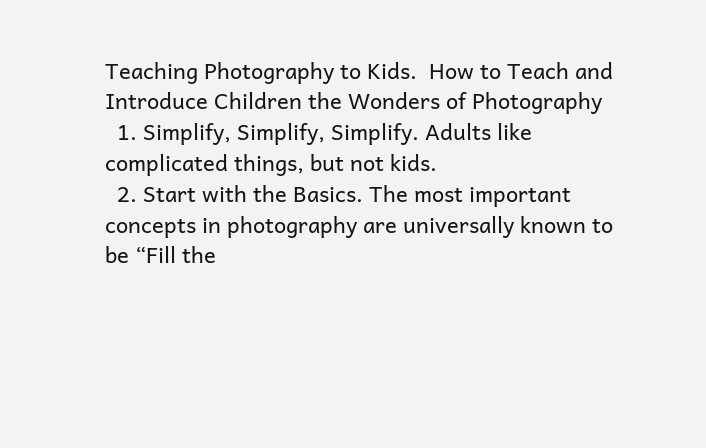Teaching Photography to Kids.  How to Teach and Introduce Children the Wonders of Photography
  1. Simplify, Simplify, Simplify. Adults like complicated things, but not kids.
  2. Start with the Basics. The most important concepts in photography are universally known to be “Fill the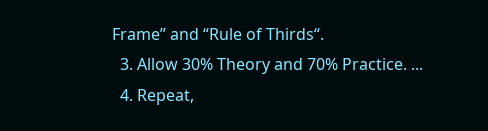Frame” and “Rule of Thirds“.
  3. Allow 30% Theory and 70% Practice. ...
  4. Repeat,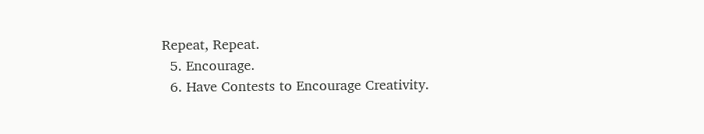Repeat, Repeat.
  5. Encourage.
  6. Have Contests to Encourage Creativity.